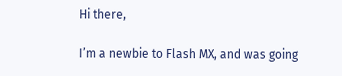Hi there,

I’m a newbie to Flash MX, and was going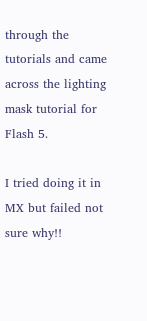through the tutorials and came across the lighting mask tutorial for Flash 5.

I tried doing it in MX but failed not sure why!!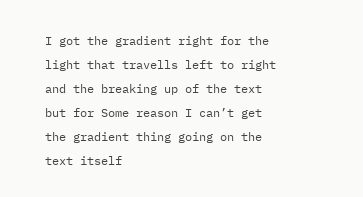I got the gradient right for the light that travells left to right and the breaking up of the text but for Some reason I can’t get the gradient thing going on the text itself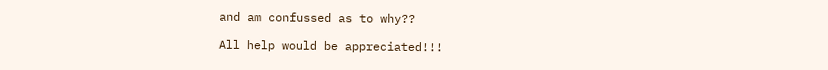and am confussed as to why??

All help would be appreciated!!!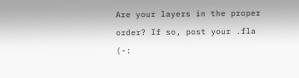Are your layers in the proper order? If so, post your .fla (-: